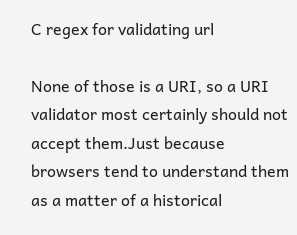C regex for validating url

None of those is a URI, so a URI validator most certainly should not accept them.Just because browsers tend to understand them as a matter of a historical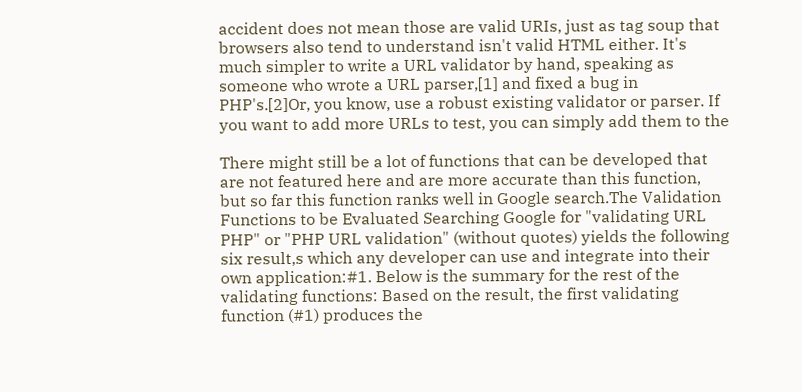accident does not mean those are valid URIs, just as tag soup that browsers also tend to understand isn't valid HTML either. It's much simpler to write a URL validator by hand, speaking as someone who wrote a URL parser,[1] and fixed a bug in PHP's.[2]Or, you know, use a robust existing validator or parser. If you want to add more URLs to test, you can simply add them to the

There might still be a lot of functions that can be developed that are not featured here and are more accurate than this function, but so far this function ranks well in Google search.The Validation Functions to be Evaluated Searching Google for "validating URL PHP" or "PHP URL validation" (without quotes) yields the following six result,s which any developer can use and integrate into their own application:#1. Below is the summary for the rest of the validating functions: Based on the result, the first validating function (#1) produces the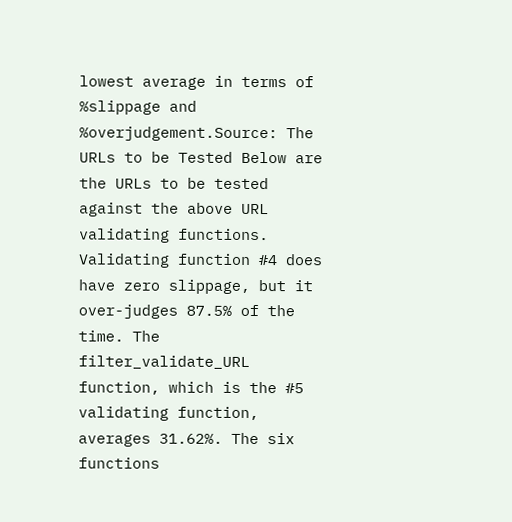lowest average in terms of %slippage and %overjudgement.Source: The URLs to be Tested Below are the URLs to be tested against the above URL validating functions. Validating function #4 does have zero slippage, but it over-judges 87.5% of the time. The filter_validate_URL function, which is the #5 validating function, averages 31.62%. The six functions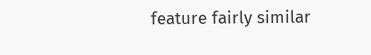feature fairly similar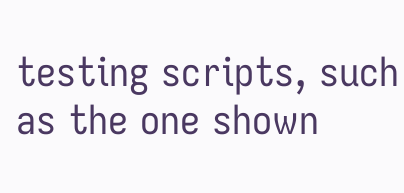testing scripts, such as the one shown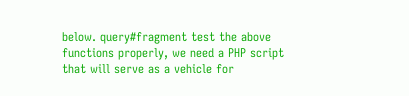below. query#fragment test the above functions properly, we need a PHP script that will serve as a vehicle for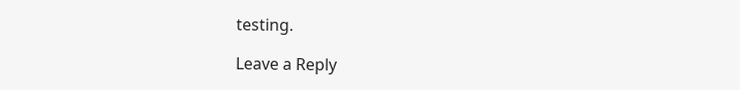testing.

Leave a Reply